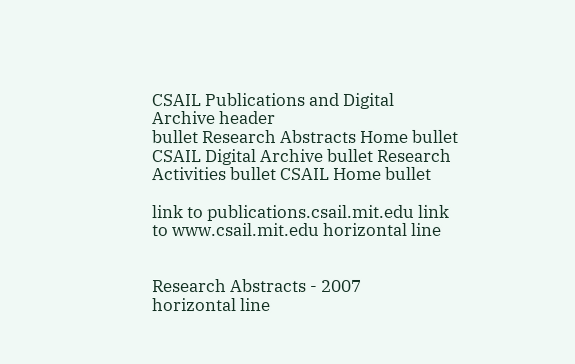CSAIL Publications and Digital Archive header
bullet Research Abstracts Home bullet CSAIL Digital Archive bullet Research Activities bullet CSAIL Home bullet

link to publications.csail.mit.edu link to www.csail.mit.edu horizontal line


Research Abstracts - 2007
horizontal line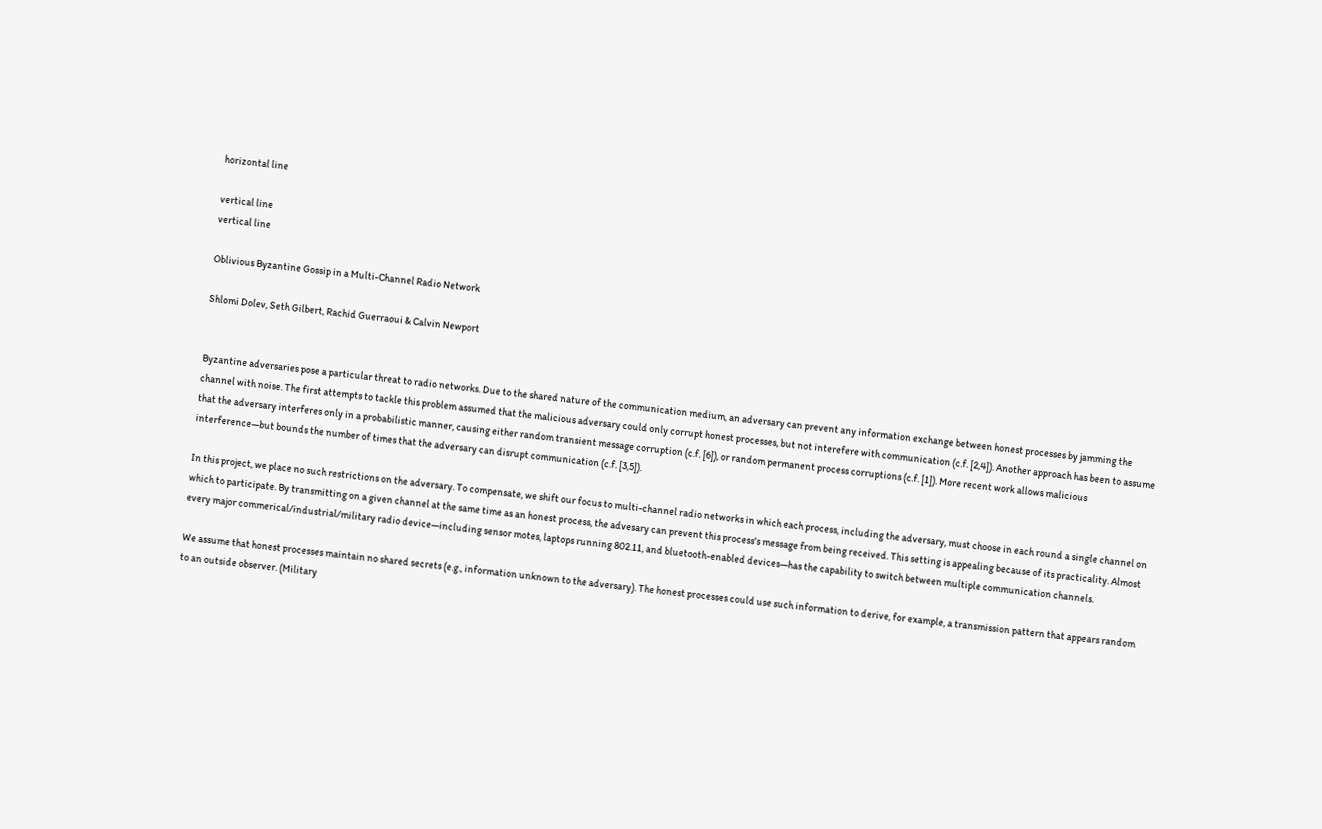horizontal line

vertical line
vertical line

Oblivious Byzantine Gossip in a Multi-Channel Radio Network

Shlomi Dolev, Seth Gilbert, Rachid Guerraoui & Calvin Newport


Byzantine adversaries pose a particular threat to radio networks. Due to the shared nature of the communication medium, an adversary can prevent any information exchange between honest processes by jamming the channel with noise. The first attempts to tackle this problem assumed that the malicious adversary could only corrupt honest processes, but not interefere with communication (c.f. [2,4]). Another approach has been to assume that the adversary interferes only in a probabilistic manner, causing either random transient message corruption (c.f. [6]), or random permanent process corruptions (c.f. [1]). More recent work allows malicious interference—but bounds the number of times that the adversary can disrupt communication (c.f. [3,5]).

In this project, we place no such restrictions on the adversary. To compensate, we shift our focus to multi-channel radio networks in which each process, including the adversary, must choose in each round a single channel on which to participate. By transmitting on a given channel at the same time as an honest process, the advesary can prevent this process's message from being received. This setting is appealing because of its practicality. Almost every major commerical/industrial/military radio device—including sensor motes, laptops running 802.11, and bluetooth-enabled devices—has the capability to switch between multiple communication channels.

We assume that honest processes maintain no shared secrets (e.g., information unknown to the adversary). The honest processes could use such information to derive, for example, a transmission pattern that appears random to an outside observer. (Military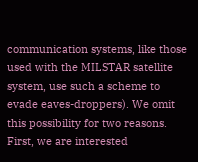communication systems, like those used with the MILSTAR satellite system, use such a scheme to evade eaves-droppers). We omit this possibility for two reasons. First, we are interested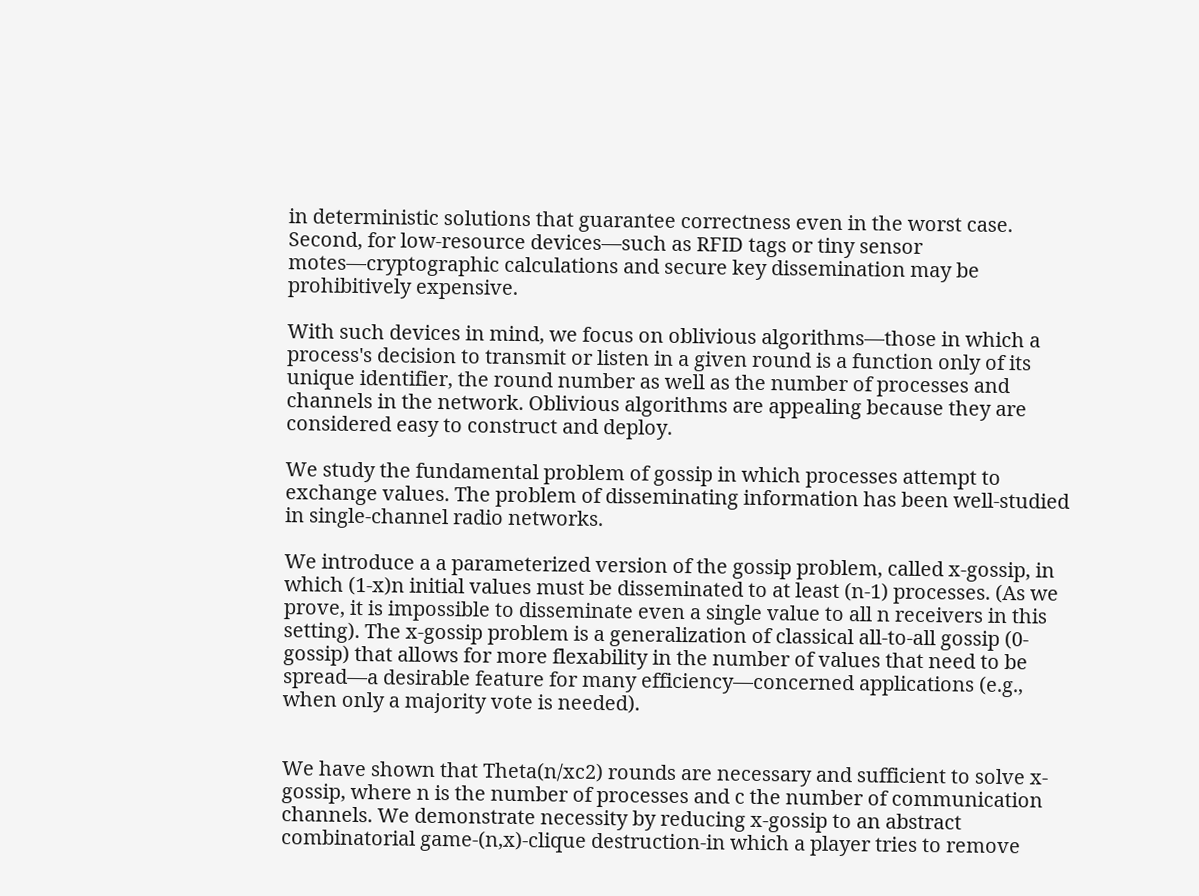in deterministic solutions that guarantee correctness even in the worst case. Second, for low-resource devices—such as RFID tags or tiny sensor motes—cryptographic calculations and secure key dissemination may be prohibitively expensive.

With such devices in mind, we focus on oblivious algorithms—those in which a process's decision to transmit or listen in a given round is a function only of its unique identifier, the round number as well as the number of processes and channels in the network. Oblivious algorithms are appealing because they are considered easy to construct and deploy.

We study the fundamental problem of gossip in which processes attempt to exchange values. The problem of disseminating information has been well-studied in single-channel radio networks.

We introduce a a parameterized version of the gossip problem, called x-gossip, in which (1-x)n initial values must be disseminated to at least (n-1) processes. (As we prove, it is impossible to disseminate even a single value to all n receivers in this setting). The x-gossip problem is a generalization of classical all-to-all gossip (0-gossip) that allows for more flexability in the number of values that need to be spread—a desirable feature for many efficiency—concerned applications (e.g., when only a majority vote is needed).


We have shown that Theta(n/xc2) rounds are necessary and sufficient to solve x-gossip, where n is the number of processes and c the number of communication channels. We demonstrate necessity by reducing x-gossip to an abstract combinatorial game-(n,x)-clique destruction-in which a player tries to remove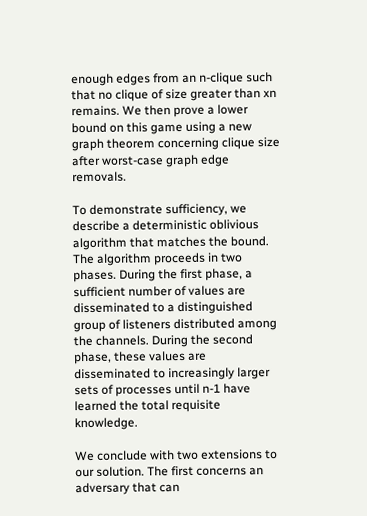enough edges from an n-clique such that no clique of size greater than xn remains. We then prove a lower bound on this game using a new graph theorem concerning clique size after worst-case graph edge removals.

To demonstrate sufficiency, we describe a deterministic oblivious algorithm that matches the bound. The algorithm proceeds in two phases. During the first phase, a sufficient number of values are disseminated to a distinguished group of listeners distributed among the channels. During the second phase, these values are disseminated to increasingly larger sets of processes until n-1 have learned the total requisite knowledge.

We conclude with two extensions to our solution. The first concerns an adversary that can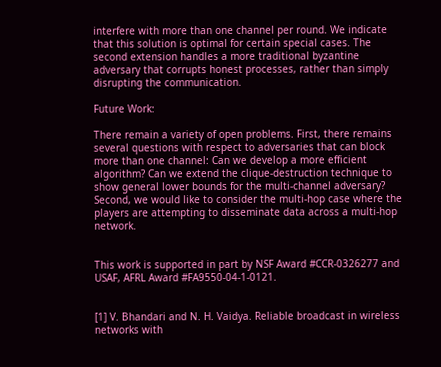interfere with more than one channel per round. We indicate that this solution is optimal for certain special cases. The second extension handles a more traditional byzantine adversary that corrupts honest processes, rather than simply disrupting the communication.

Future Work:

There remain a variety of open problems. First, there remains several questions with respect to adversaries that can block more than one channel: Can we develop a more efficient algorithm? Can we extend the clique-destruction technique to show general lower bounds for the multi-channel adversary? Second, we would like to consider the multi-hop case where the players are attempting to disseminate data across a multi-hop network.


This work is supported in part by NSF Award #CCR-0326277 and USAF, AFRL Award #FA9550-04-1-0121.


[1] V. Bhandari and N. H. Vaidya. Reliable broadcast in wireless networks with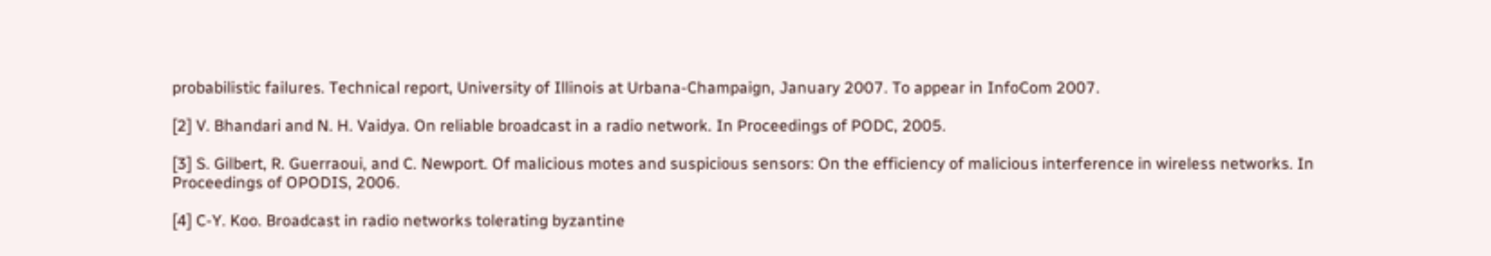probabilistic failures. Technical report, University of Illinois at Urbana-Champaign, January 2007. To appear in InfoCom 2007.

[2] V. Bhandari and N. H. Vaidya. On reliable broadcast in a radio network. In Proceedings of PODC, 2005.

[3] S. Gilbert, R. Guerraoui, and C. Newport. Of malicious motes and suspicious sensors: On the efficiency of malicious interference in wireless networks. In Proceedings of OPODIS, 2006.

[4] C-Y. Koo. Broadcast in radio networks tolerating byzantine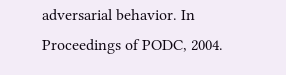adversarial behavior. In Proceedings of PODC, 2004.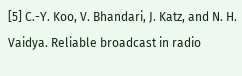[5] C.-Y. Koo, V. Bhandari, J. Katz, and N. H. Vaidya. Reliable broadcast in radio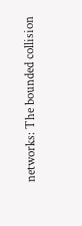networks: The bounded collision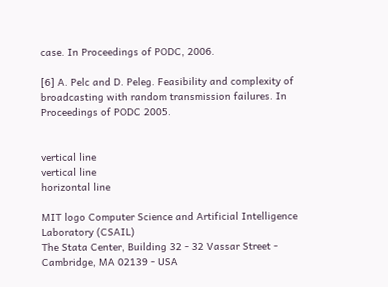case. In Proceedings of PODC, 2006.

[6] A. Pelc and D. Peleg. Feasibility and complexity of broadcasting with random transmission failures. In Proceedings of PODC 2005.


vertical line
vertical line
horizontal line

MIT logo Computer Science and Artificial Intelligence Laboratory (CSAIL)
The Stata Center, Building 32 - 32 Vassar Street - Cambridge, MA 02139 - USA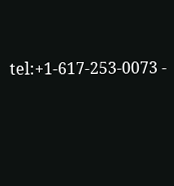tel:+1-617-253-0073 -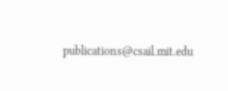publications@csail.mit.edu